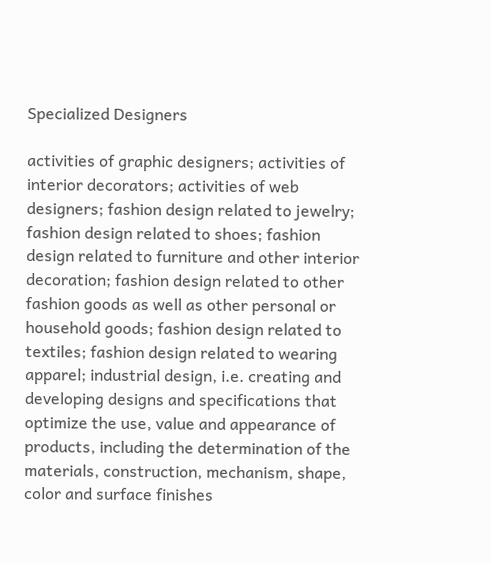Specialized Designers

activities of graphic designers; activities of interior decorators; activities of web designers; fashion design related to jewelry; fashion design related to shoes; fashion design related to furniture and other interior decoration; fashion design related to other fashion goods as well as other personal or household goods; fashion design related to textiles; fashion design related to wearing apparel; industrial design, i.e. creating and developing designs and specifications that optimize the use, value and appearance of products, including the determination of the materials, construction, mechanism, shape, color and surface finishes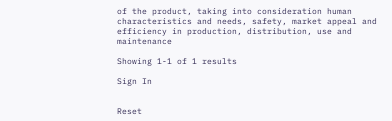of the product, taking into consideration human characteristics and needs, safety, market appeal and efficiency in production, distribution, use and maintenance

Showing 1-1 of 1 results

Sign In


Reset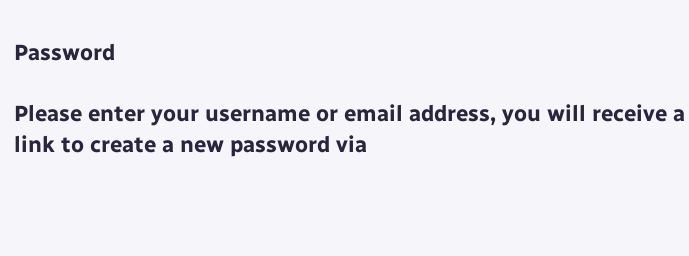Password

Please enter your username or email address, you will receive a link to create a new password via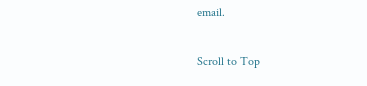email.

Scroll to Top